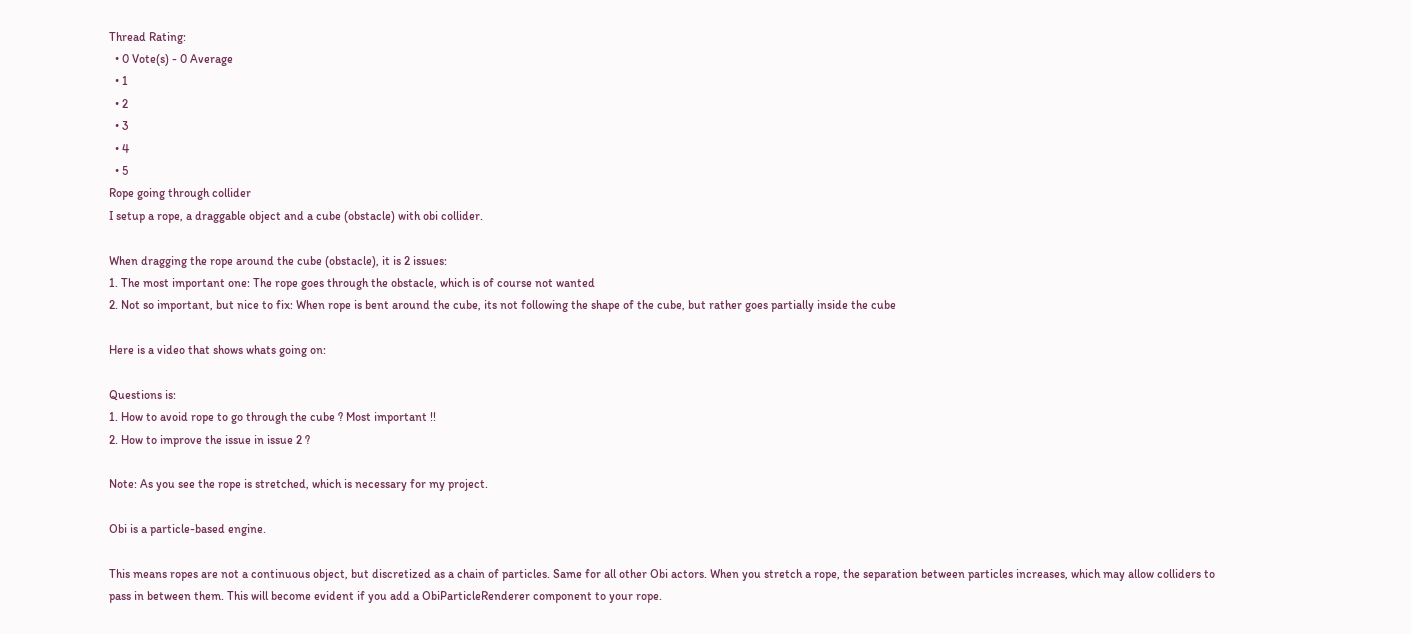Thread Rating:
  • 0 Vote(s) - 0 Average
  • 1
  • 2
  • 3
  • 4
  • 5
Rope going through collider
I setup a rope, a draggable object and a cube (obstacle) with obi collider.

When dragging the rope around the cube (obstacle), it is 2 issues:
1. The most important one: The rope goes through the obstacle, which is of course not wanted
2. Not so important, but nice to fix: When rope is bent around the cube, its not following the shape of the cube, but rather goes partially inside the cube

Here is a video that shows whats going on:

Questions is:
1. How to avoid rope to go through the cube ? Most important !!
2. How to improve the issue in issue 2 ?

Note: As you see the rope is stretched, which is necessary for my project.

Obi is a particle-based engine.

This means ropes are not a continuous object, but discretized as a chain of particles. Same for all other Obi actors. When you stretch a rope, the separation between particles increases, which may allow colliders to pass in between them. This will become evident if you add a ObiParticleRenderer component to your rope.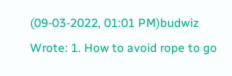(09-03-2022, 01:01 PM)budwiz Wrote: 1. How to avoid rope to go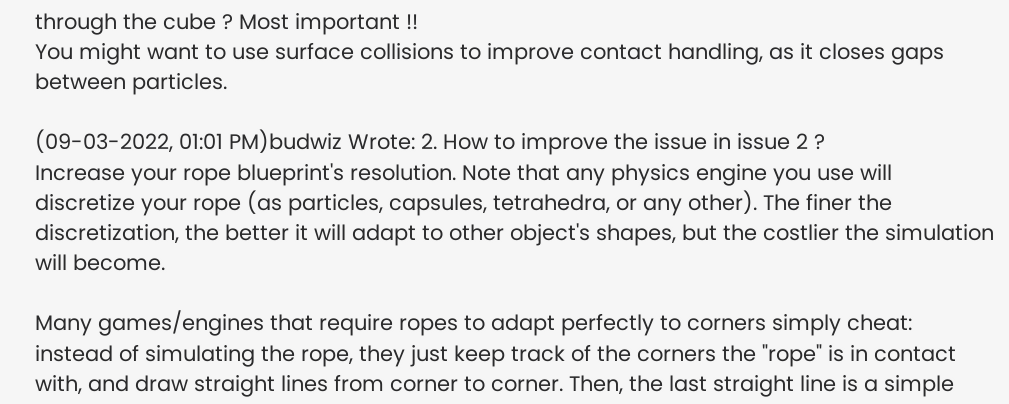through the cube ? Most important !!
You might want to use surface collisions to improve contact handling, as it closes gaps between particles.

(09-03-2022, 01:01 PM)budwiz Wrote: 2. How to improve the issue in issue 2 ?
Increase your rope blueprint's resolution. Note that any physics engine you use will discretize your rope (as particles, capsules, tetrahedra, or any other). The finer the discretization, the better it will adapt to other object's shapes, but the costlier the simulation will become.

Many games/engines that require ropes to adapt perfectly to corners simply cheat: instead of simulating the rope, they just keep track of the corners the "rope" is in contact with, and draw straight lines from corner to corner. Then, the last straight line is a simple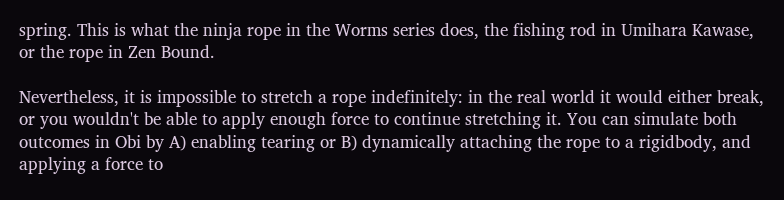spring. This is what the ninja rope in the Worms series does, the fishing rod in Umihara Kawase, or the rope in Zen Bound.

Nevertheless, it is impossible to stretch a rope indefinitely: in the real world it would either break, or you wouldn't be able to apply enough force to continue stretching it. You can simulate both outcomes in Obi by A) enabling tearing or B) dynamically attaching the rope to a rigidbody, and applying a force to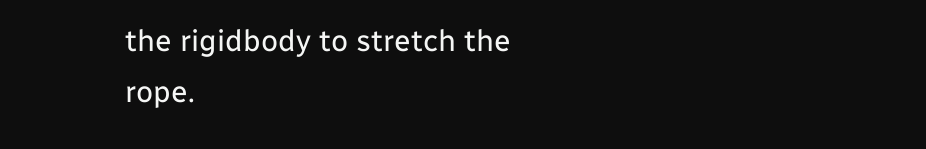the rigidbody to stretch the rope.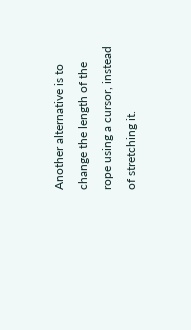Another alternative is to change the length of the rope using a cursor, instead of stretching it.